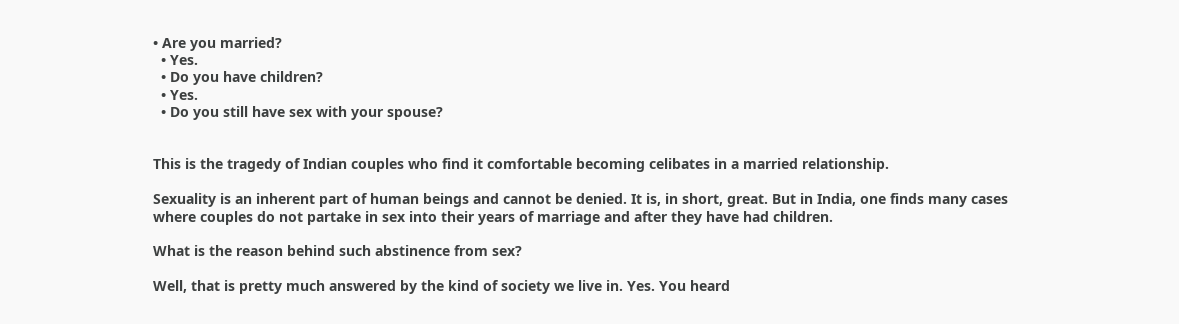• Are you married?
  • Yes.
  • Do you have children?
  • Yes.
  • Do you still have sex with your spouse?


This is the tragedy of Indian couples who find it comfortable becoming celibates in a married relationship.

Sexuality is an inherent part of human beings and cannot be denied. It is, in short, great. But in India, one finds many cases where couples do not partake in sex into their years of marriage and after they have had children.

What is the reason behind such abstinence from sex?

Well, that is pretty much answered by the kind of society we live in. Yes. You heard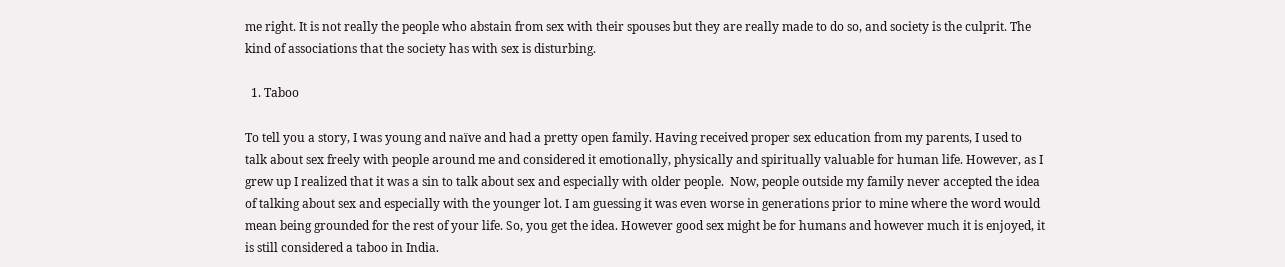me right. It is not really the people who abstain from sex with their spouses but they are really made to do so, and society is the culprit. The kind of associations that the society has with sex is disturbing.

  1. Taboo

To tell you a story, I was young and naïve and had a pretty open family. Having received proper sex education from my parents, I used to talk about sex freely with people around me and considered it emotionally, physically and spiritually valuable for human life. However, as I grew up I realized that it was a sin to talk about sex and especially with older people.  Now, people outside my family never accepted the idea of talking about sex and especially with the younger lot. I am guessing it was even worse in generations prior to mine where the word would mean being grounded for the rest of your life. So, you get the idea. However good sex might be for humans and however much it is enjoyed, it is still considered a taboo in India.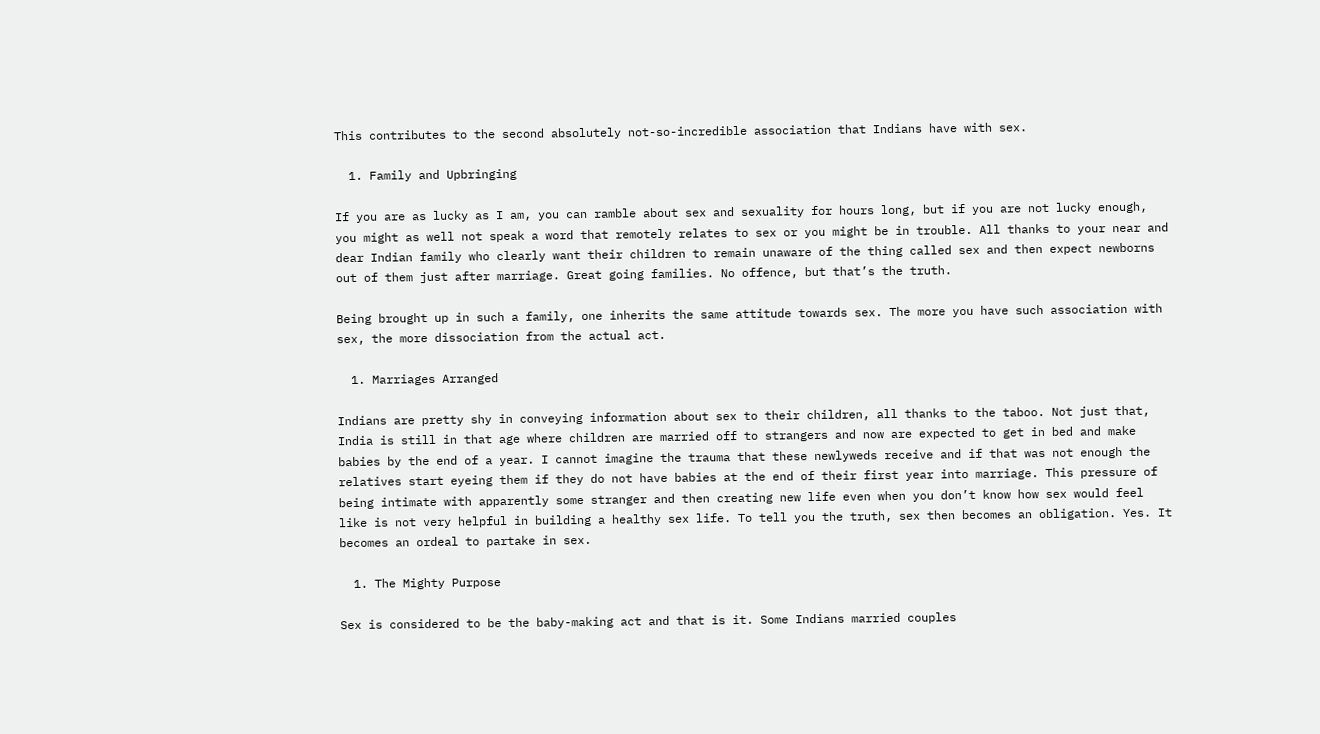This contributes to the second absolutely not-so-incredible association that Indians have with sex.

  1. Family and Upbringing

If you are as lucky as I am, you can ramble about sex and sexuality for hours long, but if you are not lucky enough, you might as well not speak a word that remotely relates to sex or you might be in trouble. All thanks to your near and dear Indian family who clearly want their children to remain unaware of the thing called sex and then expect newborns out of them just after marriage. Great going families. No offence, but that’s the truth.

Being brought up in such a family, one inherits the same attitude towards sex. The more you have such association with sex, the more dissociation from the actual act.

  1. Marriages Arranged

Indians are pretty shy in conveying information about sex to their children, all thanks to the taboo. Not just that, India is still in that age where children are married off to strangers and now are expected to get in bed and make babies by the end of a year. I cannot imagine the trauma that these newlyweds receive and if that was not enough the relatives start eyeing them if they do not have babies at the end of their first year into marriage. This pressure of being intimate with apparently some stranger and then creating new life even when you don’t know how sex would feel like is not very helpful in building a healthy sex life. To tell you the truth, sex then becomes an obligation. Yes. It becomes an ordeal to partake in sex.

  1. The Mighty Purpose

Sex is considered to be the baby-making act and that is it. Some Indians married couples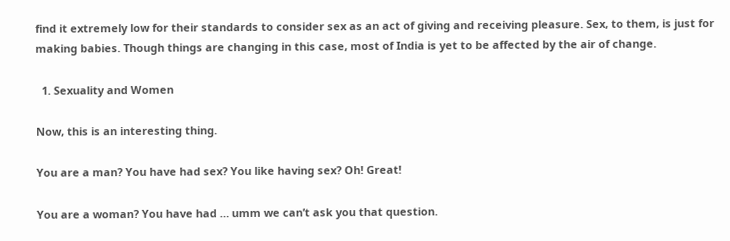find it extremely low for their standards to consider sex as an act of giving and receiving pleasure. Sex, to them, is just for making babies. Though things are changing in this case, most of India is yet to be affected by the air of change.

  1. Sexuality and Women

Now, this is an interesting thing.

You are a man? You have had sex? You like having sex? Oh! Great!

You are a woman? You have had … umm we can’t ask you that question.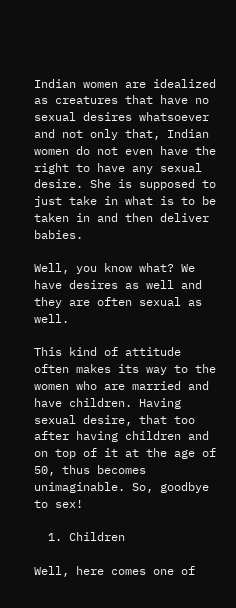Indian women are idealized as creatures that have no sexual desires whatsoever and not only that, Indian women do not even have the right to have any sexual desire. She is supposed to just take in what is to be taken in and then deliver babies.

Well, you know what? We have desires as well and they are often sexual as well.

This kind of attitude often makes its way to the women who are married and have children. Having sexual desire, that too after having children and on top of it at the age of 50, thus becomes unimaginable. So, goodbye to sex!

  1. Children

Well, here comes one of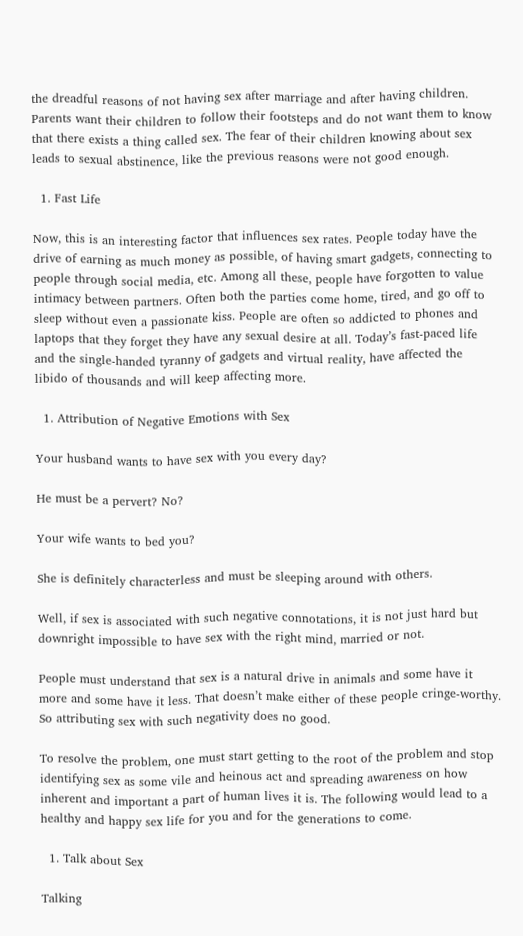the dreadful reasons of not having sex after marriage and after having children. Parents want their children to follow their footsteps and do not want them to know that there exists a thing called sex. The fear of their children knowing about sex leads to sexual abstinence, like the previous reasons were not good enough.

  1. Fast Life

Now, this is an interesting factor that influences sex rates. People today have the drive of earning as much money as possible, of having smart gadgets, connecting to people through social media, etc. Among all these, people have forgotten to value intimacy between partners. Often both the parties come home, tired, and go off to sleep without even a passionate kiss. People are often so addicted to phones and laptops that they forget they have any sexual desire at all. Today’s fast-paced life and the single-handed tyranny of gadgets and virtual reality, have affected the libido of thousands and will keep affecting more.

  1. Attribution of Negative Emotions with Sex

Your husband wants to have sex with you every day?

He must be a pervert? No?

Your wife wants to bed you?

She is definitely characterless and must be sleeping around with others.

Well, if sex is associated with such negative connotations, it is not just hard but downright impossible to have sex with the right mind, married or not.

People must understand that sex is a natural drive in animals and some have it more and some have it less. That doesn’t make either of these people cringe-worthy. So attributing sex with such negativity does no good.

To resolve the problem, one must start getting to the root of the problem and stop identifying sex as some vile and heinous act and spreading awareness on how inherent and important a part of human lives it is. The following would lead to a healthy and happy sex life for you and for the generations to come.

  1. Talk about Sex

Talking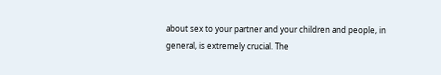about sex to your partner and your children and people, in general, is extremely crucial. The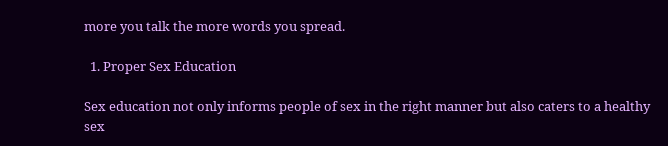more you talk the more words you spread.

  1. Proper Sex Education

Sex education not only informs people of sex in the right manner but also caters to a healthy sex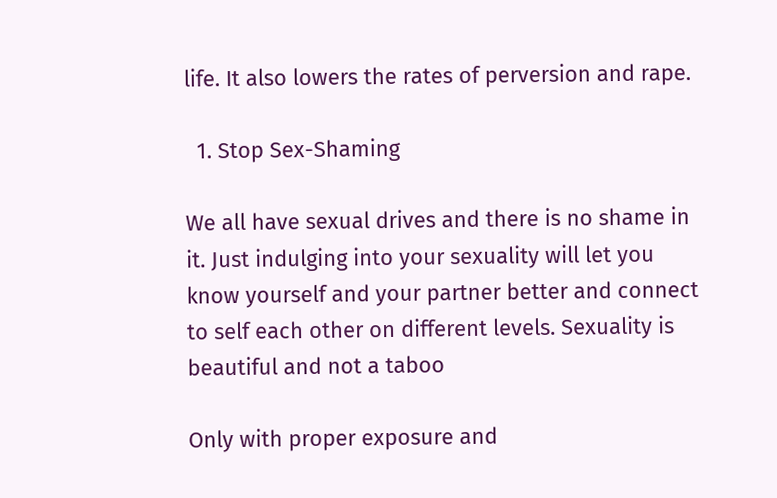life. It also lowers the rates of perversion and rape.

  1. Stop Sex-Shaming

We all have sexual drives and there is no shame in it. Just indulging into your sexuality will let you know yourself and your partner better and connect to self each other on different levels. Sexuality is beautiful and not a taboo

Only with proper exposure and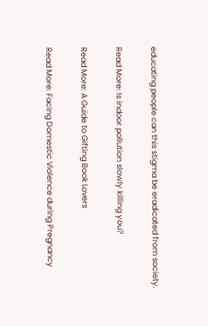educating people can this stigma be eradicated from society.

Read More: Is indoor pollution slowly killing you?

Read More: A Guide to Gifting Book Lovers

Read More: Facing Domestic Violence during Pregnancy